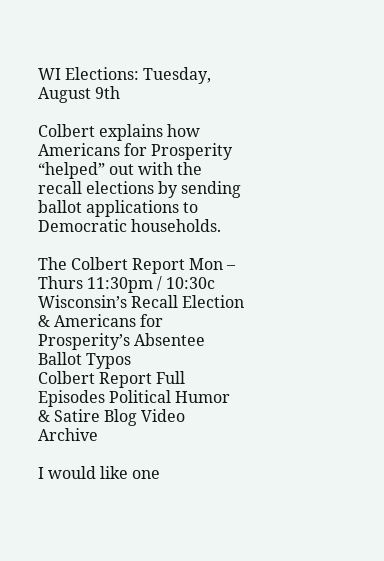WI Elections: Tuesday, August 9th

Colbert explains how Americans for Prosperity “helped” out with the recall elections by sending ballot applications to Democratic households.

The Colbert Report Mon – Thurs 11:30pm / 10:30c
Wisconsin’s Recall Election & Americans for Prosperity’s Absentee Ballot Typos
Colbert Report Full Episodes Political Humor & Satire Blog Video Archive

I would like one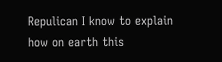Repulican I know to explain how on earth this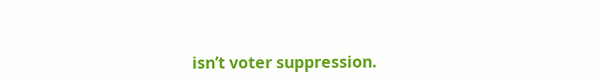isn’t voter suppression.